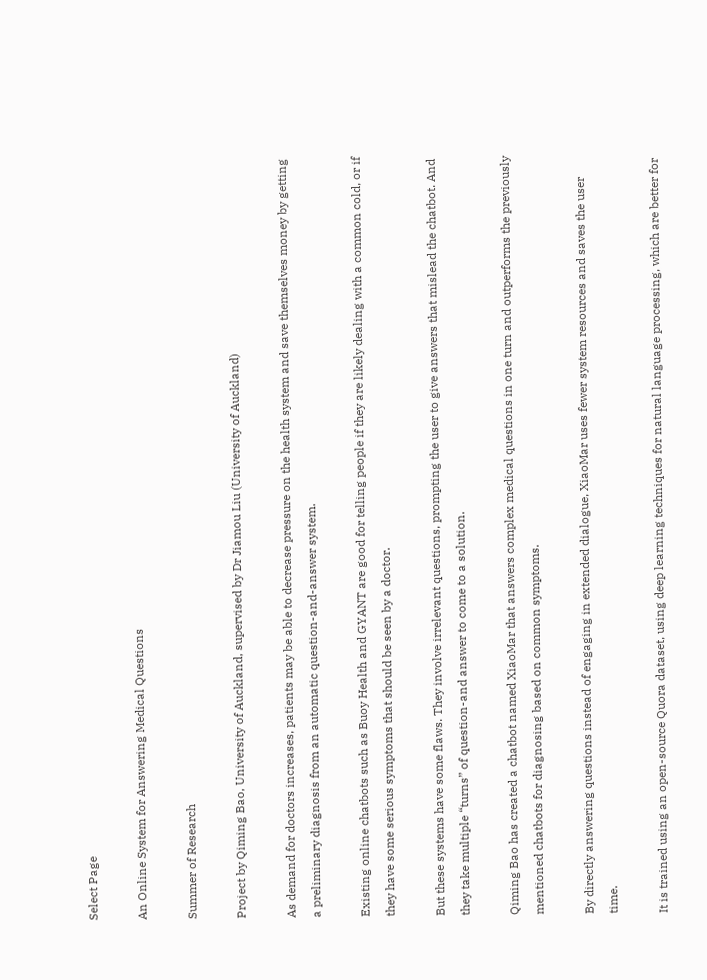Select Page

An Online System for Answering Medical Questions

Summer of Research

Project by Qiming Bao, University of Auckland, supervised by Dr Jiamou Liu (University of Auckland)

As demand for doctors increases, patients may be able to decrease pressure on the health system and save themselves money by getting a preliminary diagnosis from an automatic question-and-answer system.

Existing online chatbots such as Buoy Health and GYANT are good for telling people if they are likely dealing with a common cold, or if they have some serious symptoms that should be seen by a doctor.

But these systems have some flaws. They involve irrelevant questions, prompting the user to give answers that mislead the chatbot. And they take multiple “turns” of question-and answer to come to a solution.

Qiming Bao has created a chatbot named XiaoMar that answers complex medical questions in one turn and outperforms the previously mentioned chatbots for diagnosing based on common symptoms.

By directly answering questions instead of engaging in extended dialogue, XiaoMar uses fewer system resources and saves the user time.

It is trained using an open-source Quora dataset, using deep learning techniques for natural language processing, which are better for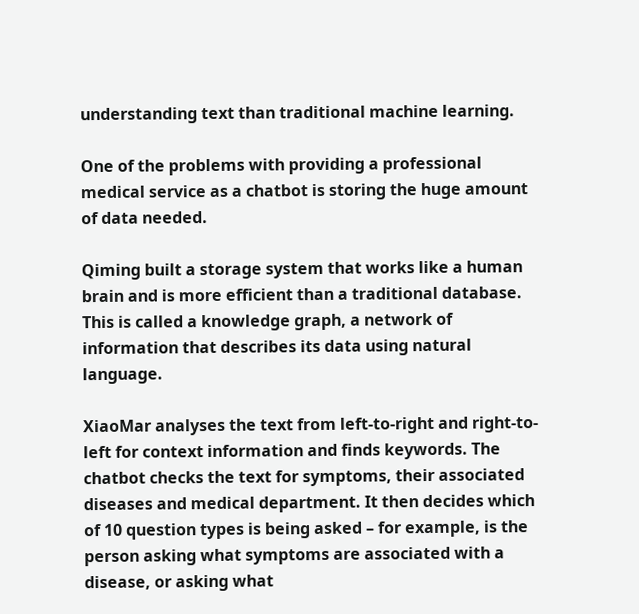understanding text than traditional machine learning.

One of the problems with providing a professional medical service as a chatbot is storing the huge amount of data needed.

Qiming built a storage system that works like a human brain and is more efficient than a traditional database. This is called a knowledge graph, a network of information that describes its data using natural language.

XiaoMar analyses the text from left-to-right and right-to-left for context information and finds keywords. The chatbot checks the text for symptoms, their associated diseases and medical department. It then decides which of 10 question types is being asked – for example, is the person asking what symptoms are associated with a disease, or asking what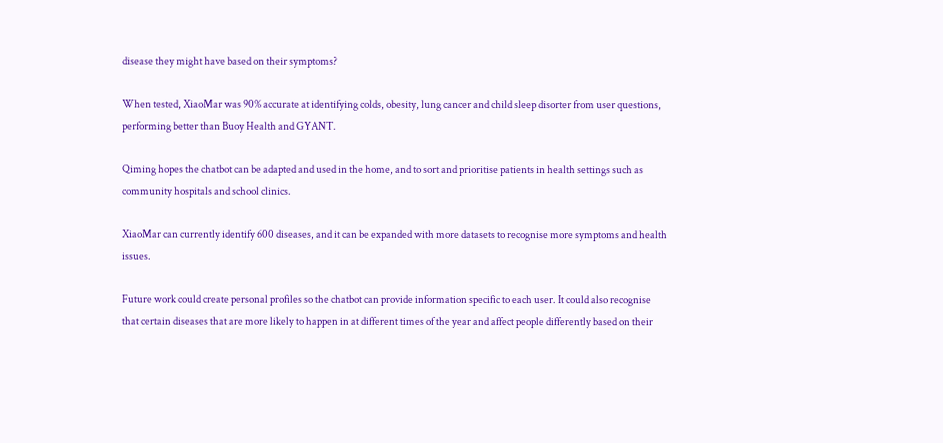disease they might have based on their symptoms?

When tested, XiaoMar was 90% accurate at identifying colds, obesity, lung cancer and child sleep disorter from user questions, performing better than Buoy Health and GYANT.

Qiming hopes the chatbot can be adapted and used in the home, and to sort and prioritise patients in health settings such as community hospitals and school clinics.

XiaoMar can currently identify 600 diseases, and it can be expanded with more datasets to recognise more symptoms and health issues.

Future work could create personal profiles so the chatbot can provide information specific to each user. It could also recognise that certain diseases that are more likely to happen in at different times of the year and affect people differently based on their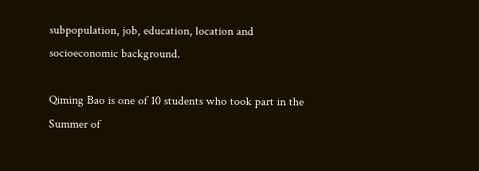subpopulation, job, education, location and socioeconomic background.

Qiming Bao is one of 10 students who took part in the Summer of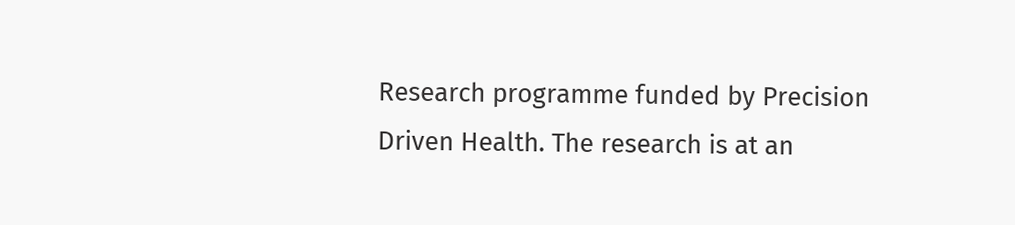Research programme funded by Precision Driven Health. The research is at an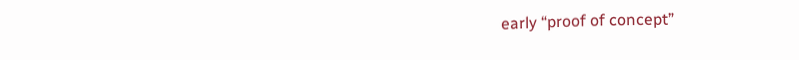early “proof of concept”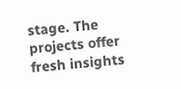stage. The projects offer fresh insights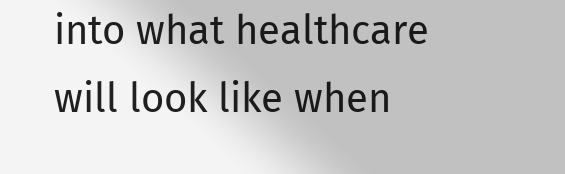into what healthcare will look like when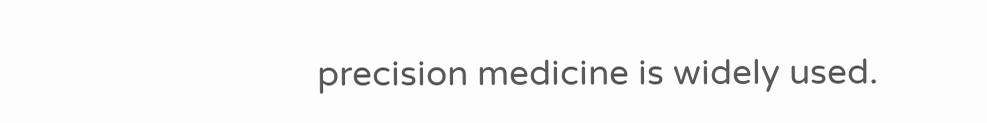precision medicine is widely used.